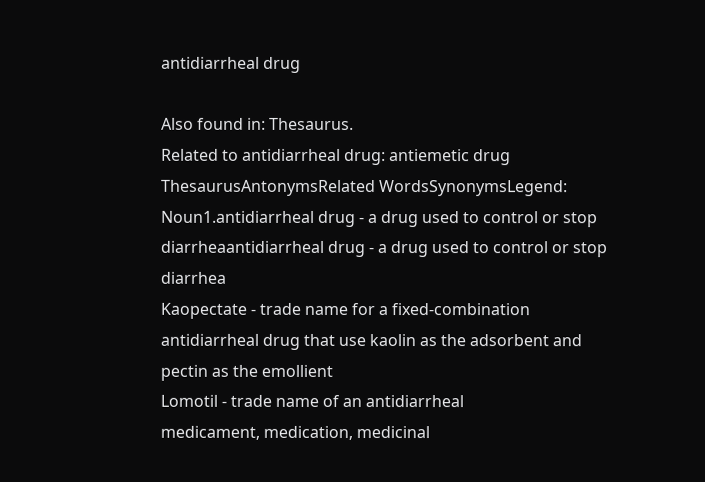antidiarrheal drug

Also found in: Thesaurus.
Related to antidiarrheal drug: antiemetic drug
ThesaurusAntonymsRelated WordsSynonymsLegend:
Noun1.antidiarrheal drug - a drug used to control or stop diarrheaantidiarrheal drug - a drug used to control or stop diarrhea
Kaopectate - trade name for a fixed-combination antidiarrheal drug that use kaolin as the adsorbent and pectin as the emollient
Lomotil - trade name of an antidiarrheal
medicament, medication, medicinal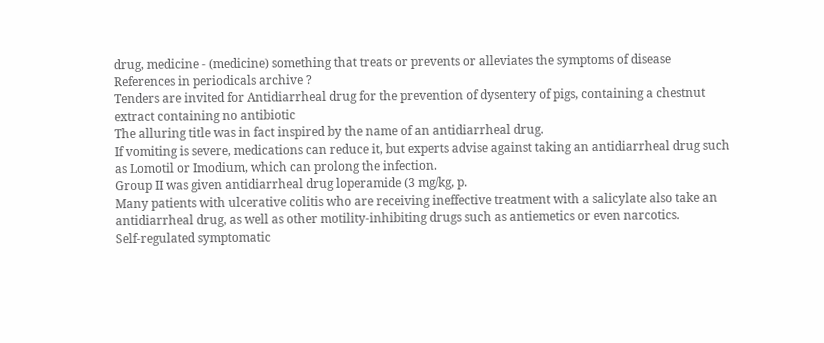drug, medicine - (medicine) something that treats or prevents or alleviates the symptoms of disease
References in periodicals archive ?
Tenders are invited for Antidiarrheal drug for the prevention of dysentery of pigs, containing a chestnut extract containing no antibiotic
The alluring title was in fact inspired by the name of an antidiarrheal drug.
If vomiting is severe, medications can reduce it, but experts advise against taking an antidiarrheal drug such as Lomotil or Imodium, which can prolong the infection.
Group II was given antidiarrheal drug loperamide (3 mg/kg, p.
Many patients with ulcerative colitis who are receiving ineffective treatment with a salicylate also take an antidiarrheal drug, as well as other motility-inhibiting drugs such as antiemetics or even narcotics.
Self-regulated symptomatic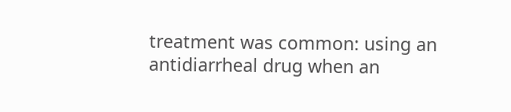treatment was common: using an antidiarrheal drug when an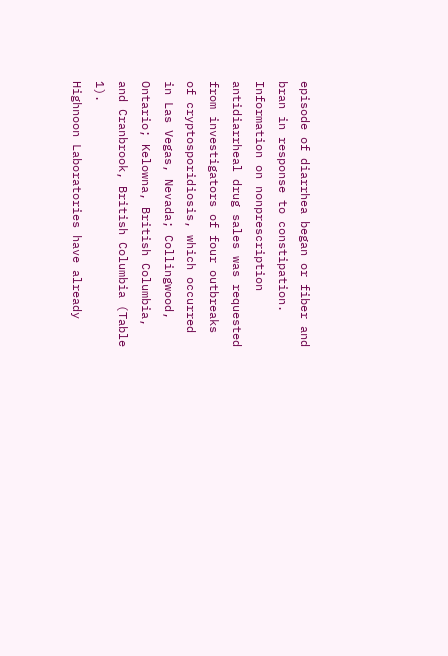episode of diarrhea began or fiber and bran in response to constipation.
Information on nonprescription antidiarrheal drug sales was requested from investigators of four outbreaks of cryptosporidiosis, which occurred in Las Vegas, Nevada; Collingwood, Ontario; Kelowna, British Columbia, and Cranbrook, British Columbia (Table 1).
Highnoon Laboratories have already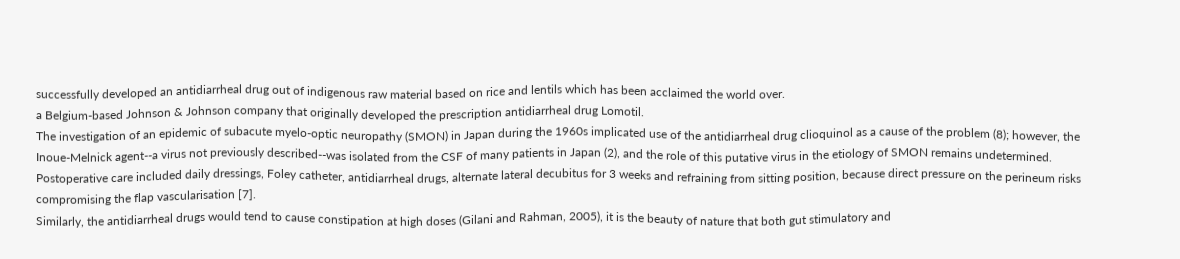successfully developed an antidiarrheal drug out of indigenous raw material based on rice and lentils which has been acclaimed the world over.
a Belgium-based Johnson & Johnson company that originally developed the prescription antidiarrheal drug Lomotil.
The investigation of an epidemic of subacute myelo-optic neuropathy (SMON) in Japan during the 1960s implicated use of the antidiarrheal drug clioquinol as a cause of the problem (8); however, the Inoue-Melnick agent--a virus not previously described--was isolated from the CSF of many patients in Japan (2), and the role of this putative virus in the etiology of SMON remains undetermined.
Postoperative care included daily dressings, Foley catheter, antidiarrheal drugs, alternate lateral decubitus for 3 weeks and refraining from sitting position, because direct pressure on the perineum risks compromising the flap vascularisation [7].
Similarly, the antidiarrheal drugs would tend to cause constipation at high doses (Gilani and Rahman, 2005), it is the beauty of nature that both gut stimulatory and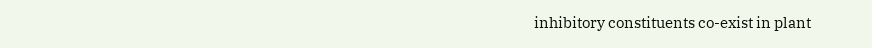inhibitory constituents co-exist in plant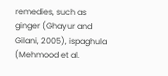remedies, such as ginger (Ghayur and Gilani, 2005), ispaghula (Mehmood et al.